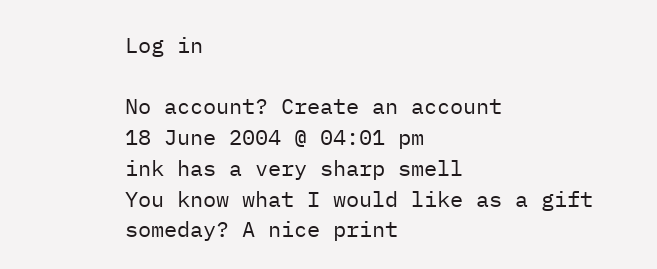Log in

No account? Create an account
18 June 2004 @ 04:01 pm
ink has a very sharp smell
You know what I would like as a gift someday? A nice print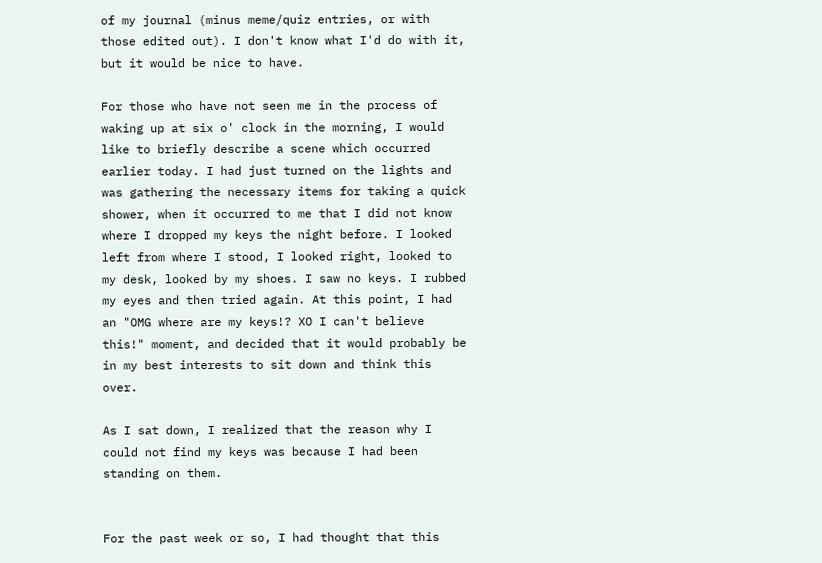of my journal (minus meme/quiz entries, or with those edited out). I don't know what I'd do with it, but it would be nice to have.

For those who have not seen me in the process of waking up at six o' clock in the morning, I would like to briefly describe a scene which occurred earlier today. I had just turned on the lights and was gathering the necessary items for taking a quick shower, when it occurred to me that I did not know where I dropped my keys the night before. I looked left from where I stood, I looked right, looked to my desk, looked by my shoes. I saw no keys. I rubbed my eyes and then tried again. At this point, I had an "OMG where are my keys!? XO I can't believe this!" moment, and decided that it would probably be in my best interests to sit down and think this over.

As I sat down, I realized that the reason why I could not find my keys was because I had been standing on them.


For the past week or so, I had thought that this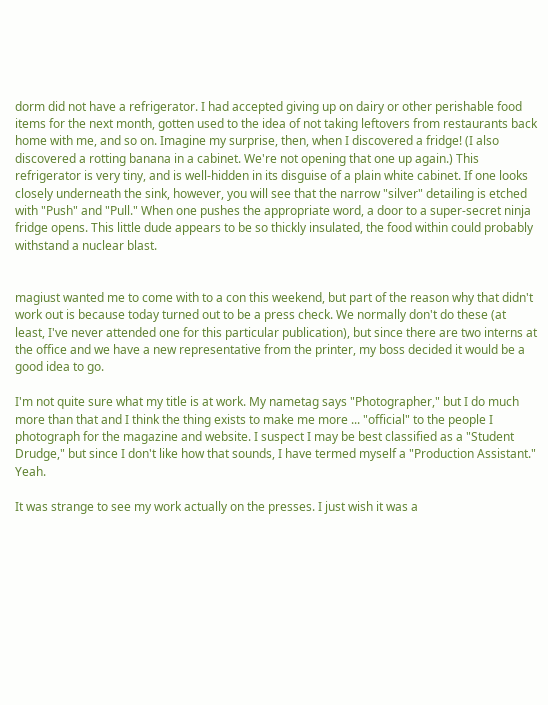dorm did not have a refrigerator. I had accepted giving up on dairy or other perishable food items for the next month, gotten used to the idea of not taking leftovers from restaurants back home with me, and so on. Imagine my surprise, then, when I discovered a fridge! (I also discovered a rotting banana in a cabinet. We're not opening that one up again.) This refrigerator is very tiny, and is well-hidden in its disguise of a plain white cabinet. If one looks closely underneath the sink, however, you will see that the narrow "silver" detailing is etched with "Push" and "Pull." When one pushes the appropriate word, a door to a super-secret ninja fridge opens. This little dude appears to be so thickly insulated, the food within could probably withstand a nuclear blast.


magiust wanted me to come with to a con this weekend, but part of the reason why that didn't work out is because today turned out to be a press check. We normally don't do these (at least, I've never attended one for this particular publication), but since there are two interns at the office and we have a new representative from the printer, my boss decided it would be a good idea to go.

I'm not quite sure what my title is at work. My nametag says "Photographer," but I do much more than that and I think the thing exists to make me more ... "official" to the people I photograph for the magazine and website. I suspect I may be best classified as a "Student Drudge," but since I don't like how that sounds, I have termed myself a "Production Assistant." Yeah.

It was strange to see my work actually on the presses. I just wish it was a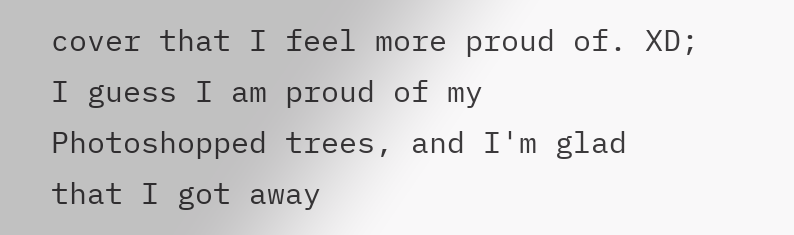cover that I feel more proud of. XD; I guess I am proud of my Photoshopped trees, and I'm glad that I got away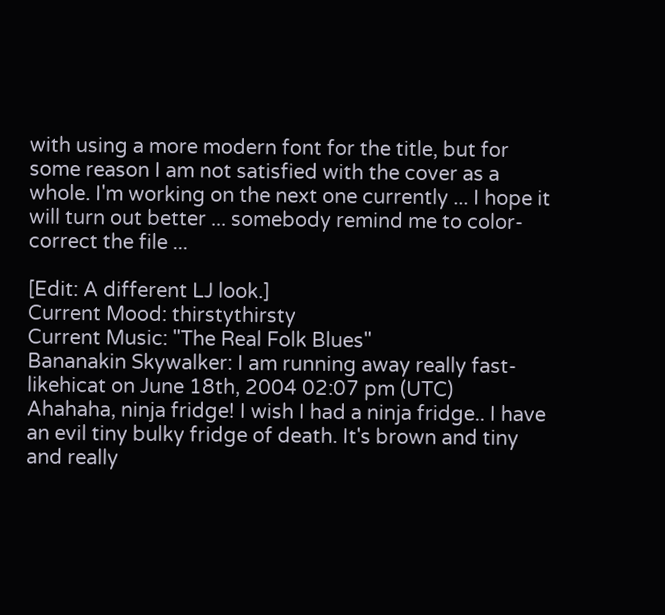with using a more modern font for the title, but for some reason I am not satisfied with the cover as a whole. I'm working on the next one currently ... I hope it will turn out better ... somebody remind me to color-correct the file ...

[Edit: A different LJ look.]
Current Mood: thirstythirsty
Current Music: "The Real Folk Blues"
Bananakin Skywalker: I am running away really fast-likehicat on June 18th, 2004 02:07 pm (UTC)
Ahahaha, ninja fridge! I wish I had a ninja fridge.. I have an evil tiny bulky fridge of death. It's brown and tiny and really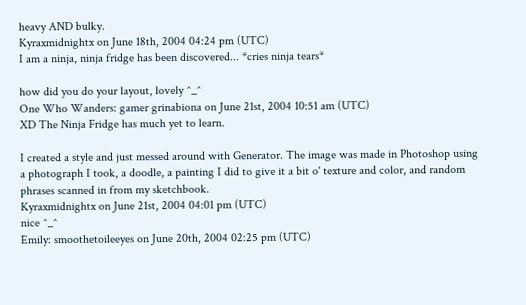heavy AND bulky.
Kyraxmidnightx on June 18th, 2004 04:24 pm (UTC)
I am a ninja, ninja fridge has been discovered... *cries ninja tears*

how did you do your layout, lovely ^_^
One Who Wanders: gamer grinabiona on June 21st, 2004 10:51 am (UTC)
XD The Ninja Fridge has much yet to learn.

I created a style and just messed around with Generator. The image was made in Photoshop using a photograph I took, a doodle, a painting I did to give it a bit o' texture and color, and random phrases scanned in from my sketchbook.
Kyraxmidnightx on June 21st, 2004 04:01 pm (UTC)
nice ^_^
Emily: smoothetoileeyes on June 20th, 2004 02:25 pm (UTC)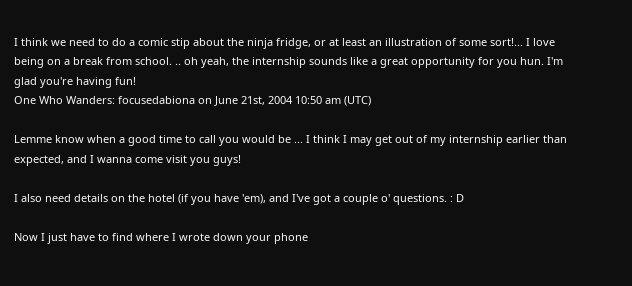I think we need to do a comic stip about the ninja fridge, or at least an illustration of some sort!... I love being on a break from school. .. oh yeah, the internship sounds like a great opportunity for you hun. I'm glad you're having fun!
One Who Wanders: focusedabiona on June 21st, 2004 10:50 am (UTC)

Lemme know when a good time to call you would be ... I think I may get out of my internship earlier than expected, and I wanna come visit you guys!

I also need details on the hotel (if you have 'em), and I've got a couple o' questions. : D

Now I just have to find where I wrote down your phone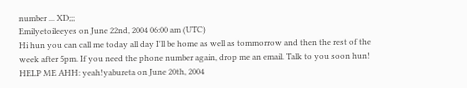number ... XD;;;
Emilyetoileeyes on June 22nd, 2004 06:00 am (UTC)
Hi hun you can call me today all day I'll be home as well as tommorrow and then the rest of the week after 5pm. If you need the phone number again, drop me an email. Talk to you soon hun!
HELP ME AHH: yeah!yabureta on June 20th, 2004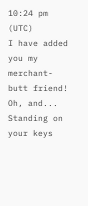10:24 pm (UTC)
I have added you my merchant-butt friend! Oh, and... Standing on your keys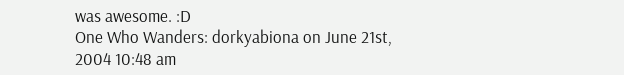was awesome. :D
One Who Wanders: dorkyabiona on June 21st, 2004 10:48 am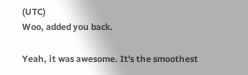(UTC)
Woo, added you back.

Yeah, it was awesome. It's the smoothest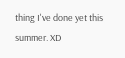thing I've done yet this summer. XD